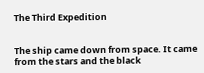The Third Expedition


The ship came down from space. It came from the stars and the black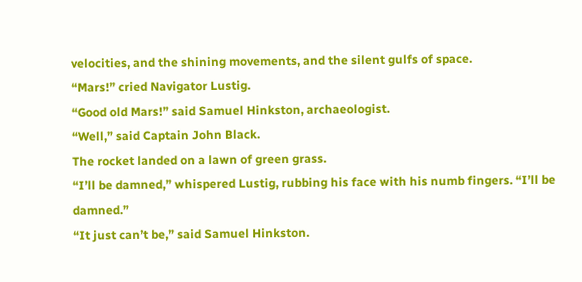velocities, and the shining movements, and the silent gulfs of space.
“Mars!” cried Navigator Lustig.
“Good old Mars!” said Samuel Hinkston, archaeologist.
“Well,” said Captain John Black.
The rocket landed on a lawn of green grass.
“I’ll be damned,” whispered Lustig, rubbing his face with his numb fingers. “I’ll be damned.”
“It just can’t be,” said Samuel Hinkston.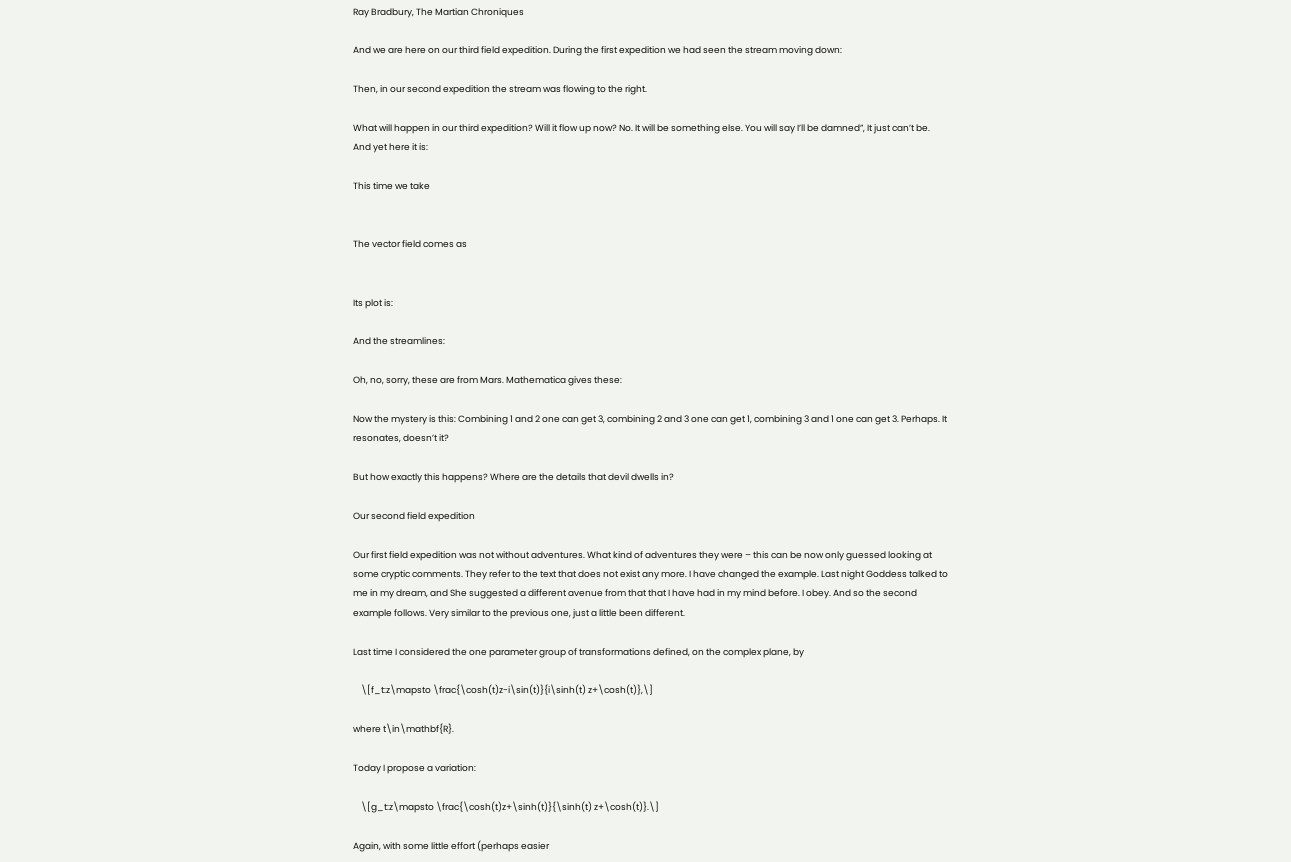Ray Bradbury, The Martian Chroniques

And we are here on our third field expedition. During the first expedition we had seen the stream moving down:

Then, in our second expedition the stream was flowing to the right.

What will happen in our third expedition? Will it flow up now? No. It will be something else. You will say I’ll be damned”, It just can’t be. And yet here it is:

This time we take


The vector field comes as


Its plot is:

And the streamlines:

Oh, no, sorry, these are from Mars. Mathematica gives these:

Now the mystery is this: Combining 1 and 2 one can get 3, combining 2 and 3 one can get 1, combining 3 and 1 one can get 3. Perhaps. It resonates, doesn’t it?

But how exactly this happens? Where are the details that devil dwells in?

Our second field expedition

Our first field expedition was not without adventures. What kind of adventures they were – this can be now only guessed looking at some cryptic comments. They refer to the text that does not exist any more. I have changed the example. Last night Goddess talked to me in my dream, and She suggested a different avenue from that that I have had in my mind before. I obey. And so the second example follows. Very similar to the previous one, just a little been different.

Last time I considered the one parameter group of transformations defined, on the complex plane, by

    \[f_t:z\mapsto \frac{\cosh(t)z-i\sin(t)}{i\sinh(t) z+\cosh(t)},\]

where t\in\mathbf{R}.

Today I propose a variation:

    \[g_t:z\mapsto \frac{\cosh(t)z+\sinh(t)}{\sinh(t) z+\cosh(t)}.\]

Again, with some little effort (perhaps easier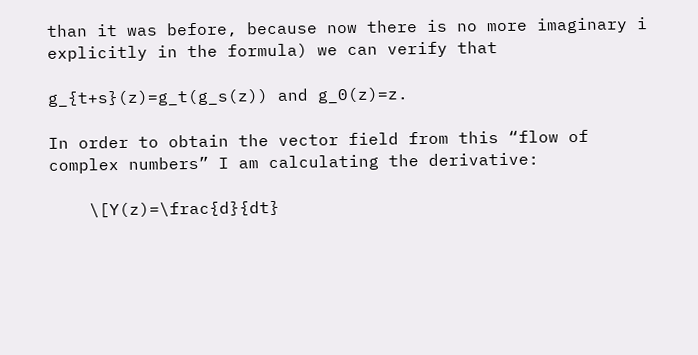than it was before, because now there is no more imaginary i explicitly in the formula) we can verify that

g_{t+s}(z)=g_t(g_s(z)) and g_0(z)=z.

In order to obtain the vector field from this “flow of complex numbers” I am calculating the derivative:

    \[Y(z)=\frac{d}{dt}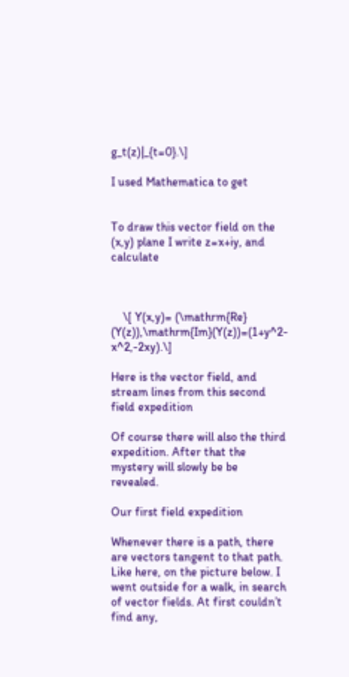g_t(z)|_{t=0}.\]

I used Mathematica to get


To draw this vector field on the (x,y) plane I write z=x+iy, and calculate



    \[ Y(x,y)= (\mathrm{Re} (Y(z)),\mathrm{Im}(Y(z))=(1+y^2-x^2,-2xy).\]

Here is the vector field, and stream lines from this second field expedition

Of course there will also the third expedition. After that the mystery will slowly be be revealed.

Our first field expedition

Whenever there is a path, there are vectors tangent to that path. Like here, on the picture below. I went outside for a walk, in search of vector fields. At first couldn’t find any,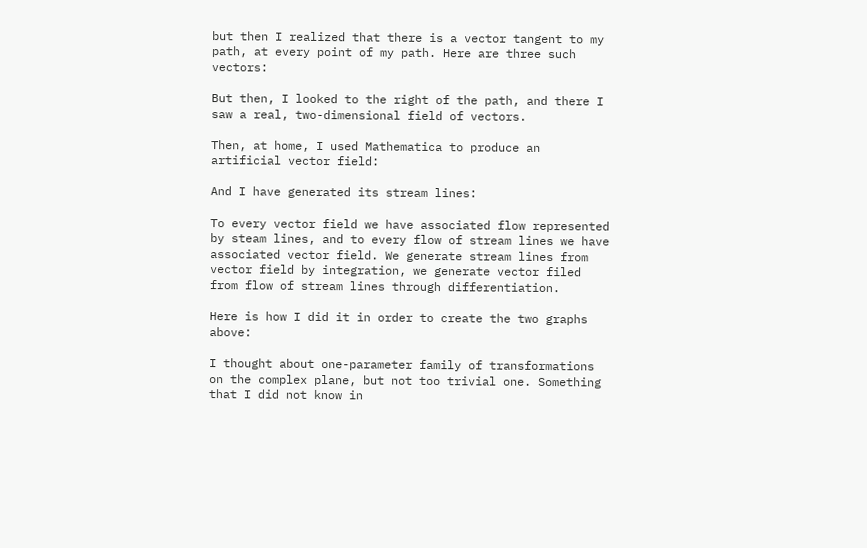but then I realized that there is a vector tangent to my path, at every point of my path. Here are three such vectors:

But then, I looked to the right of the path, and there I saw a real, two-dimensional field of vectors.

Then, at home, I used Mathematica to produce an artificial vector field:

And I have generated its stream lines:

To every vector field we have associated flow represented by steam lines, and to every flow of stream lines we have associated vector field. We generate stream lines from vector field by integration, we generate vector filed from flow of stream lines through differentiation.

Here is how I did it in order to create the two graphs above:

I thought about one-parameter family of transformations on the complex plane, but not too trivial one. Something that I did not know in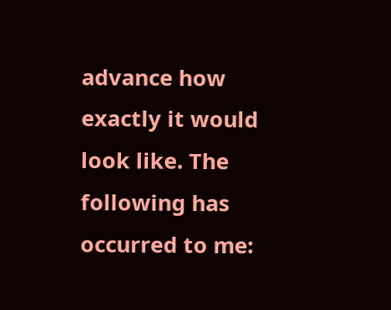advance how exactly it would look like. The following has occurred to me: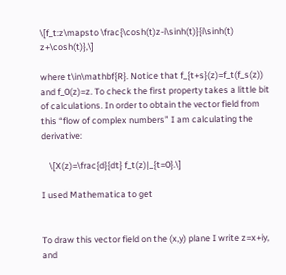\[f_t:z\mapsto \frac{\cosh(t)z-i\sinh(t)}{i\sinh(t) z+\cosh(t)},\]

where t\in\mathbf{R}. Notice that f_{t+s}(z)=f_t(f_s(z)) and f_0(z)=z. To check the first property takes a little bit of calculations. In order to obtain the vector field from this “flow of complex numbers” I am calculating the derivative:

    \[X(z)=\frac{d}{dt} f_t(z)|_{t=0}.\]

I used Mathematica to get


To draw this vector field on the (x,y) plane I write z=x+iy, and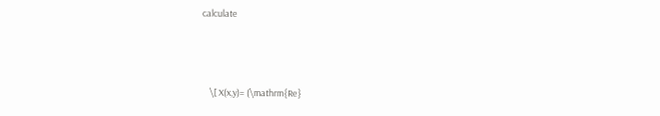calculate



    \[ X(x,y)= (\mathrm{Re}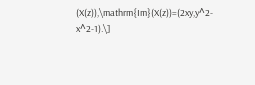(X(z)),\mathrm{Im}(X(z))=(2xy,y^2-x^2-1).\]